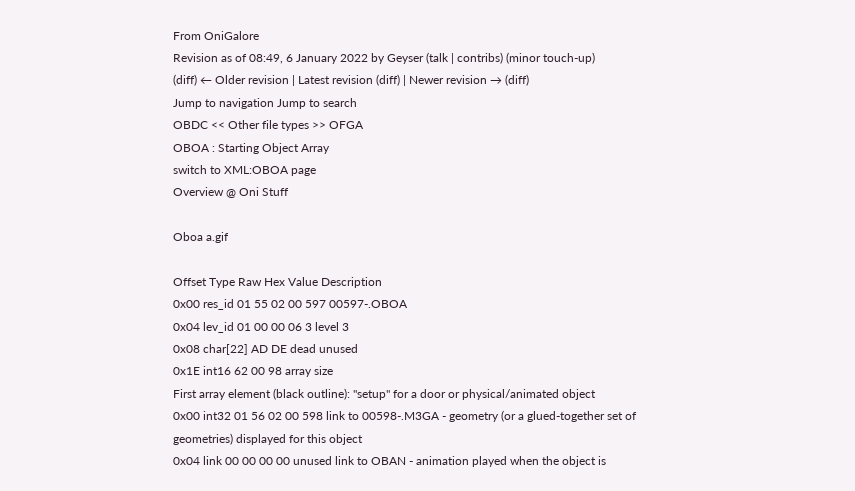From OniGalore
Revision as of 08:49, 6 January 2022 by Geyser (talk | contribs) (minor touch-up)
(diff) ← Older revision | Latest revision (diff) | Newer revision → (diff)
Jump to navigation Jump to search
OBDC << Other file types >> OFGA
OBOA : Starting Object Array
switch to XML:OBOA page
Overview @ Oni Stuff

Oboa a.gif

Offset Type Raw Hex Value Description
0x00 res_id 01 55 02 00 597 00597-.OBOA
0x04 lev_id 01 00 00 06 3 level 3
0x08 char[22] AD DE dead unused
0x1E int16 62 00 98 array size
First array element (black outline): "setup" for a door or physical/animated object
0x00 int32 01 56 02 00 598 link to 00598-.M3GA - geometry (or a glued-together set of geometries) displayed for this object
0x04 link 00 00 00 00 unused link to OBAN - animation played when the object is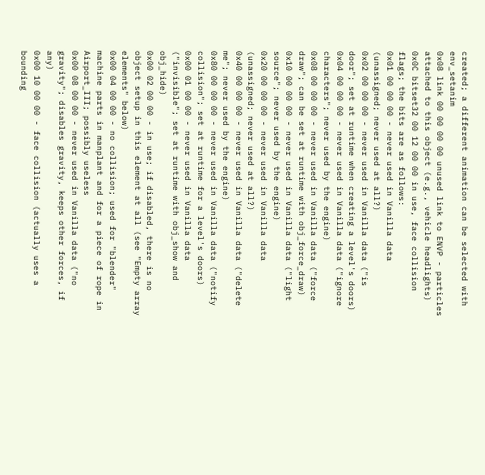created; a different animation can be selected with env_setanim
0x08 link 00 00 00 00 unused link to ENVP - particles attached to this object (e.g., vehicle headlights)
0x0C bitset32 00 12 00 00 in use, face collision flags; the bits are as follows:
0x01 00 00 00 - never used in Vanilla data (unassigned; never used at all?)
0x02 00 00 00 - never used in Vanilla data ("is door"; set at runtime when creating a level's doors)
0x04 00 00 00 - never used in Vanilla data ("ignore characters"; never used by the engine)
0x08 00 00 00 - never used in Vanilla data ("force draw"; can be set at runtime with obj_force_draw)
0x10 00 00 00 - never used in Vanilla data ("light source"; never used by the engine)
0x20 00 00 00 - never used in Vanilla data (unassigned; never used at all?)
0x40 00 00 00 - never used in Vanilla data ("delete me"; never used by the engine)
0x80 00 00 00 - never used in Vanilla data ("notify collision"; set at runtime for a level's doors)
0x00 01 00 00 - never used in Vanilla data ("invisible"; set at runtime with obj_show and obj_hide)
0x00 02 00 00 - in use; if disabled, there is no object setup in this element at all (see "Empty array elements" below)
0x00 04 00 00 - no collision; used for "blender" machine parts in manplant and for a piece of rope in Airport_III; possibly useless
0x00 08 00 00 - never used in Vanilla data ("no gravity"; disables gravity, keeps other forces, if any)
0x00 10 00 00 - face collision (actually uses a bounding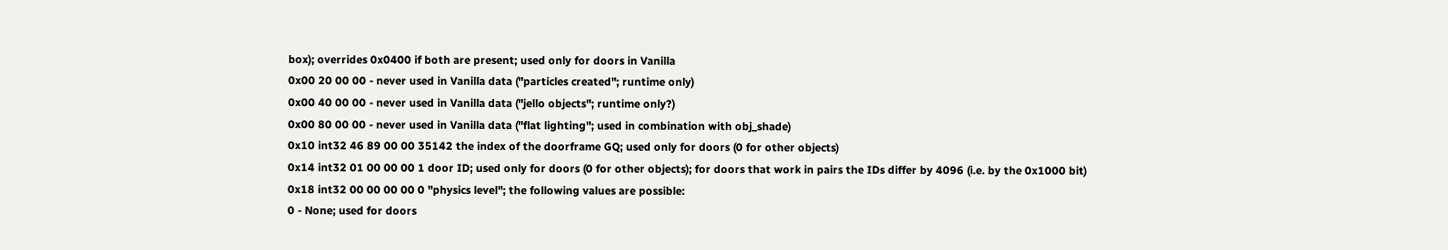box); overrides 0x0400 if both are present; used only for doors in Vanilla
0x00 20 00 00 - never used in Vanilla data ("particles created"; runtime only)
0x00 40 00 00 - never used in Vanilla data ("jello objects"; runtime only?)
0x00 80 00 00 - never used in Vanilla data ("flat lighting"; used in combination with obj_shade)
0x10 int32 46 89 00 00 35142 the index of the doorframe GQ; used only for doors (0 for other objects)
0x14 int32 01 00 00 00 1 door ID; used only for doors (0 for other objects); for doors that work in pairs the IDs differ by 4096 (i.e. by the 0x1000 bit)
0x18 int32 00 00 00 00 0 "physics level"; the following values are possible:
0 - None; used for doors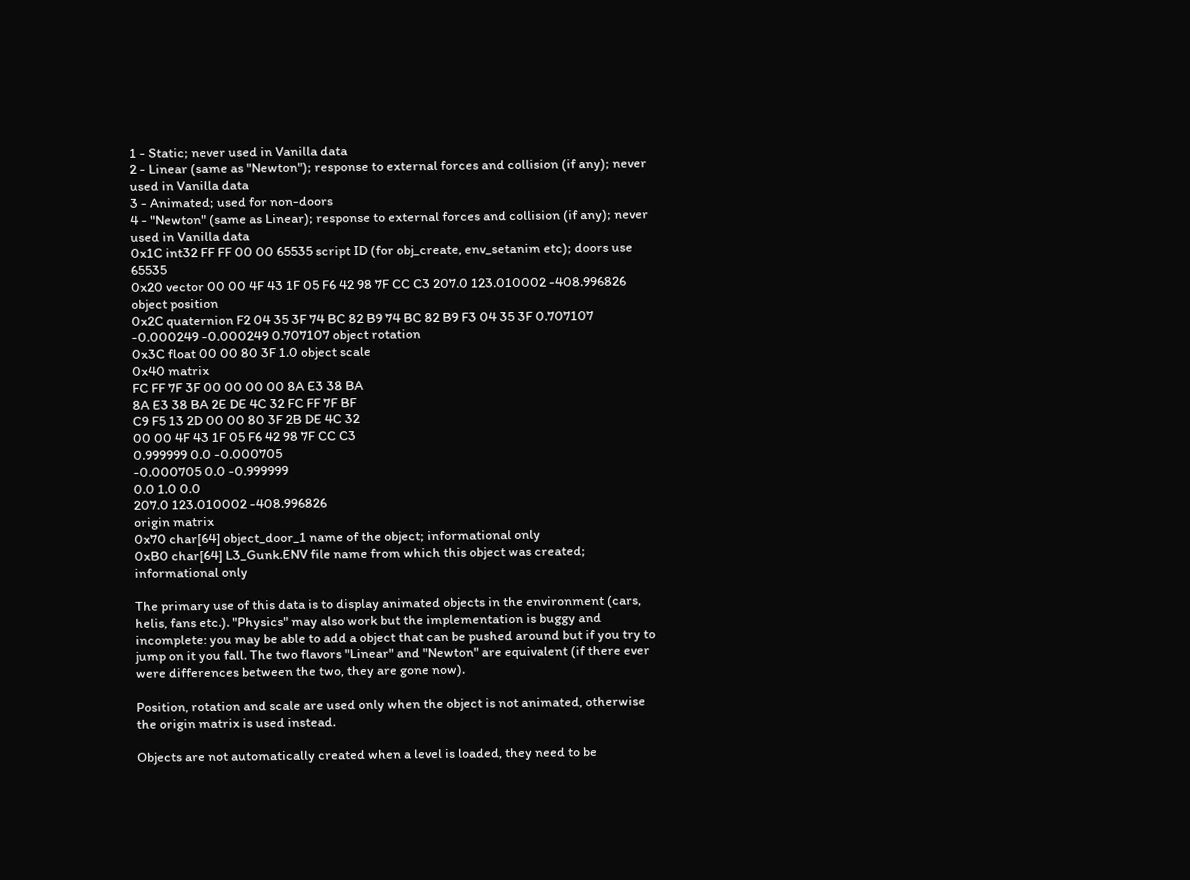1 - Static; never used in Vanilla data
2 - Linear (same as "Newton"); response to external forces and collision (if any); never used in Vanilla data
3 - Animated; used for non-doors
4 - "Newton" (same as Linear); response to external forces and collision (if any); never used in Vanilla data
0x1C int32 FF FF 00 00 65535 script ID (for obj_create, env_setanim etc); doors use 65535
0x20 vector 00 00 4F 43 1F 05 F6 42 98 7F CC C3 207.0 123.010002 -408.996826 object position
0x2C quaternion F2 04 35 3F 74 BC 82 B9 74 BC 82 B9 F3 04 35 3F 0.707107 -0.000249 -0.000249 0.707107 object rotation
0x3C float 00 00 80 3F 1.0 object scale
0x40 matrix
FC FF 7F 3F 00 00 00 00 8A E3 38 BA
8A E3 38 BA 2E DE 4C 32 FC FF 7F BF
C9 F5 13 2D 00 00 80 3F 2B DE 4C 32
00 00 4F 43 1F 05 F6 42 98 7F CC C3
0.999999 0.0 -0.000705
-0.000705 0.0 -0.999999
0.0 1.0 0.0
207.0 123.010002 -408.996826
origin matrix
0x70 char[64] object_door_1 name of the object; informational only
0xB0 char[64] L3_Gunk.ENV file name from which this object was created; informational only

The primary use of this data is to display animated objects in the environment (cars, helis, fans etc.). "Physics" may also work but the implementation is buggy and incomplete: you may be able to add a object that can be pushed around but if you try to jump on it you fall. The two flavors "Linear" and "Newton" are equivalent (if there ever were differences between the two, they are gone now).

Position, rotation and scale are used only when the object is not animated, otherwise the origin matrix is used instead.

Objects are not automatically created when a level is loaded, they need to be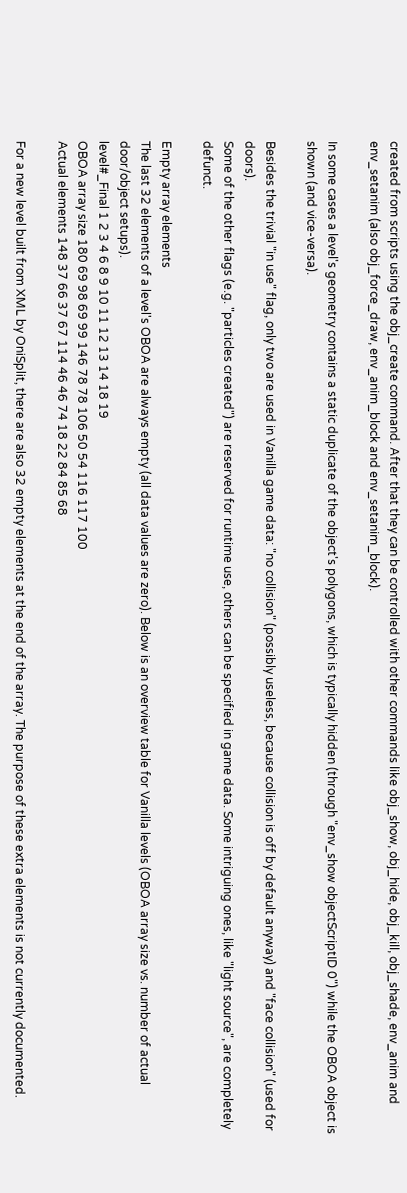created from scripts using the obj_create command. After that they can be controlled with other commands like obj_show, obj_hide, obj_kill, obj_shade, env_anim and env_setanim (also obj_force_draw, env_anim_block and env_setanim_block).

In some cases a level's geometry contains a static duplicate of the object's polygons, which is typically hidden (through "env_show objectScriptID 0") while the OBOA object is shown (and vice-versa).

Besides the trivial "in use" flag, only two are used in Vanilla game data: "no collision" (possibly useless, because collision is off by default anyway) and "face collision" (used for doors).
Some of the other flags (e.g. "particles created") are reserved for runtime use, others can be specified in game data. Some intriguing ones, like "light source", are completely defunct.

Empty array elements
The last 32 elements of a level's OBOA are always empty (all data values are zero). Below is an overview table for Vanilla levels (OBOA array size vs. number of actual door/object setups).
level#_Final 1 2 3 4 6 8 9 10 11 12 13 14 18 19
OBOA array size 180 69 98 69 99 146 78 78 106 50 54 116 117 100
Actual elements 148 37 66 37 67 114 46 46 74 18 22 84 85 68

For a new level built from XML by OniSplit, there are also 32 empty elements at the end of the array. The purpose of these extra elements is not currently documented.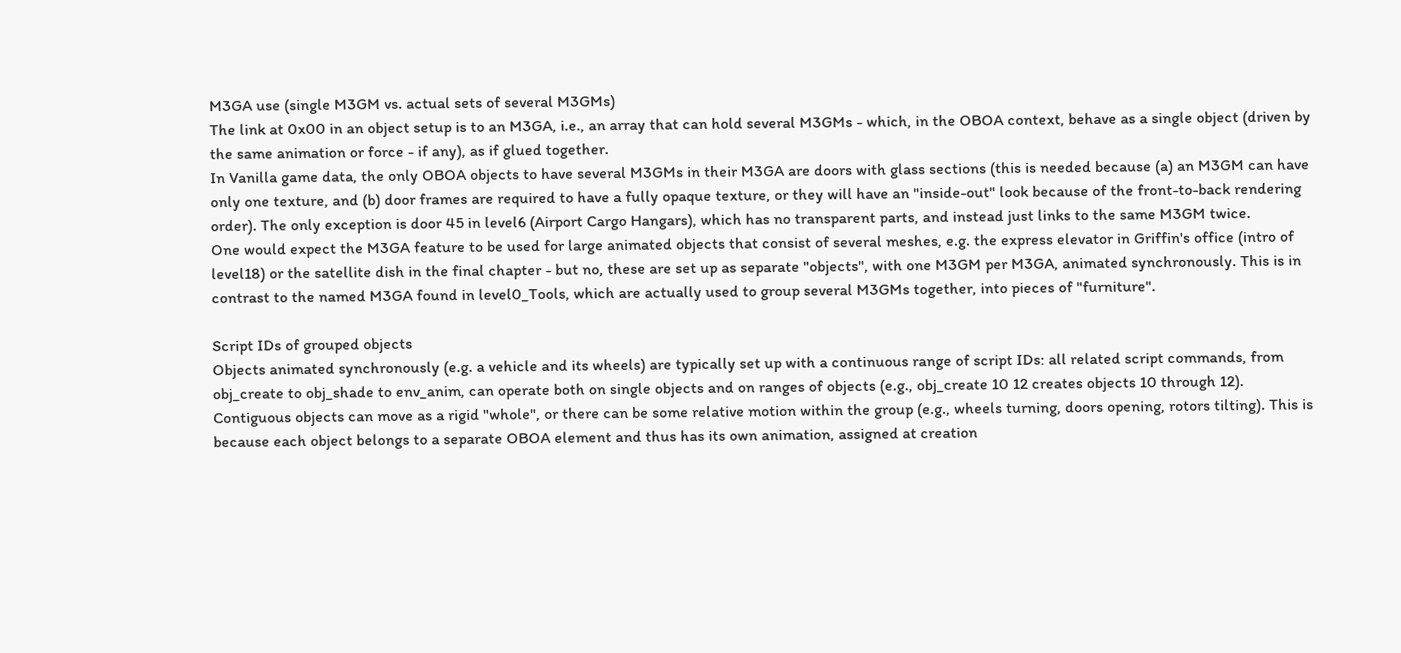M3GA use (single M3GM vs. actual sets of several M3GMs)
The link at 0x00 in an object setup is to an M3GA, i.e., an array that can hold several M3GMs - which, in the OBOA context, behave as a single object (driven by the same animation or force - if any), as if glued together.
In Vanilla game data, the only OBOA objects to have several M3GMs in their M3GA are doors with glass sections (this is needed because (a) an M3GM can have only one texture, and (b) door frames are required to have a fully opaque texture, or they will have an "inside-out" look because of the front-to-back rendering order). The only exception is door 45 in level6 (Airport Cargo Hangars), which has no transparent parts, and instead just links to the same M3GM twice.
One would expect the M3GA feature to be used for large animated objects that consist of several meshes, e.g. the express elevator in Griffin's office (intro of level18) or the satellite dish in the final chapter - but no, these are set up as separate "objects", with one M3GM per M3GA, animated synchronously. This is in contrast to the named M3GA found in level0_Tools, which are actually used to group several M3GMs together, into pieces of "furniture".

Script IDs of grouped objects
Objects animated synchronously (e.g. a vehicle and its wheels) are typically set up with a continuous range of script IDs: all related script commands, from obj_create to obj_shade to env_anim, can operate both on single objects and on ranges of objects (e.g., obj_create 10 12 creates objects 10 through 12).
Contiguous objects can move as a rigid "whole", or there can be some relative motion within the group (e.g., wheels turning, doors opening, rotors tilting). This is because each object belongs to a separate OBOA element and thus has its own animation, assigned at creation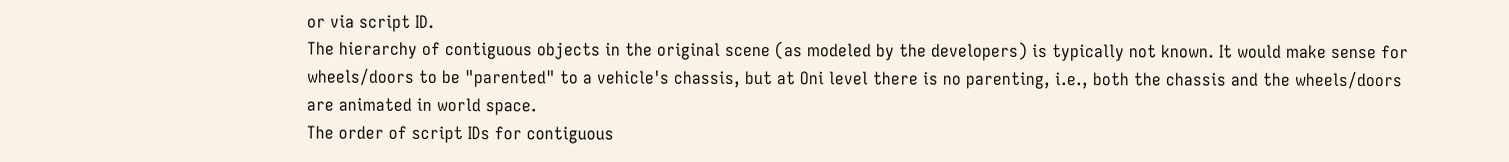or via script ID.
The hierarchy of contiguous objects in the original scene (as modeled by the developers) is typically not known. It would make sense for wheels/doors to be "parented" to a vehicle's chassis, but at Oni level there is no parenting, i.e., both the chassis and the wheels/doors are animated in world space.
The order of script IDs for contiguous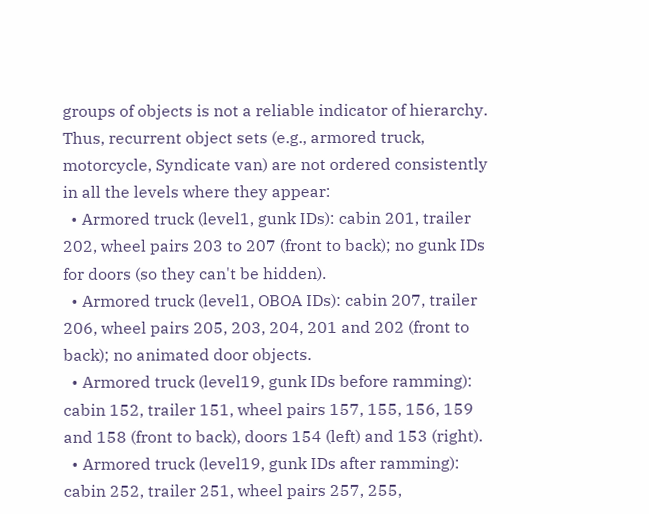groups of objects is not a reliable indicator of hierarchy. Thus, recurrent object sets (e.g., armored truck, motorcycle, Syndicate van) are not ordered consistently in all the levels where they appear:
  • Armored truck (level1, gunk IDs): cabin 201, trailer 202, wheel pairs 203 to 207 (front to back); no gunk IDs for doors (so they can't be hidden).
  • Armored truck (level1, OBOA IDs): cabin 207, trailer 206, wheel pairs 205, 203, 204, 201 and 202 (front to back); no animated door objects.
  • Armored truck (level19, gunk IDs before ramming): cabin 152, trailer 151, wheel pairs 157, 155, 156, 159 and 158 (front to back), doors 154 (left) and 153 (right).
  • Armored truck (level19, gunk IDs after ramming): cabin 252, trailer 251, wheel pairs 257, 255,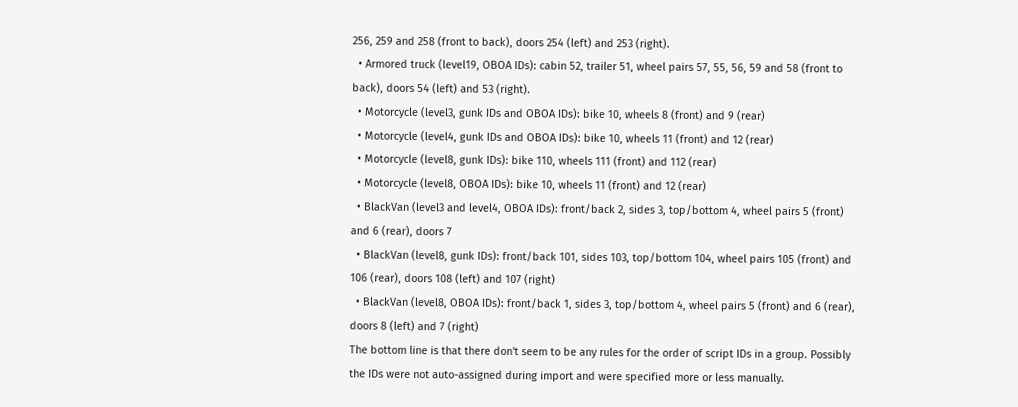256, 259 and 258 (front to back), doors 254 (left) and 253 (right).
  • Armored truck (level19, OBOA IDs): cabin 52, trailer 51, wheel pairs 57, 55, 56, 59 and 58 (front to back), doors 54 (left) and 53 (right).
  • Motorcycle (level3, gunk IDs and OBOA IDs): bike 10, wheels 8 (front) and 9 (rear)
  • Motorcycle (level4, gunk IDs and OBOA IDs): bike 10, wheels 11 (front) and 12 (rear)
  • Motorcycle (level8, gunk IDs): bike 110, wheels 111 (front) and 112 (rear)
  • Motorcycle (level8, OBOA IDs): bike 10, wheels 11 (front) and 12 (rear)
  • BlackVan (level3 and level4, OBOA IDs): front/back 2, sides 3, top/bottom 4, wheel pairs 5 (front) and 6 (rear), doors 7
  • BlackVan (level8, gunk IDs): front/back 101, sides 103, top/bottom 104, wheel pairs 105 (front) and 106 (rear), doors 108 (left) and 107 (right)
  • BlackVan (level8, OBOA IDs): front/back 1, sides 3, top/bottom 4, wheel pairs 5 (front) and 6 (rear), doors 8 (left) and 7 (right)
The bottom line is that there don't seem to be any rules for the order of script IDs in a group. Possibly the IDs were not auto-assigned during import and were specified more or less manually.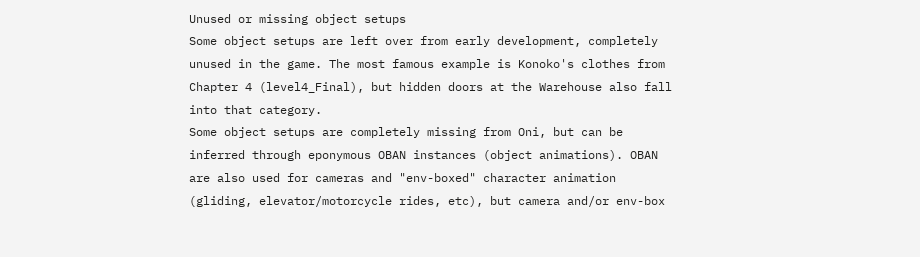Unused or missing object setups
Some object setups are left over from early development, completely unused in the game. The most famous example is Konoko's clothes from Chapter 4 (level4_Final), but hidden doors at the Warehouse also fall into that category.
Some object setups are completely missing from Oni, but can be inferred through eponymous OBAN instances (object animations). OBAN are also used for cameras and "env-boxed" character animation (gliding, elevator/motorcycle rides, etc), but camera and/or env-box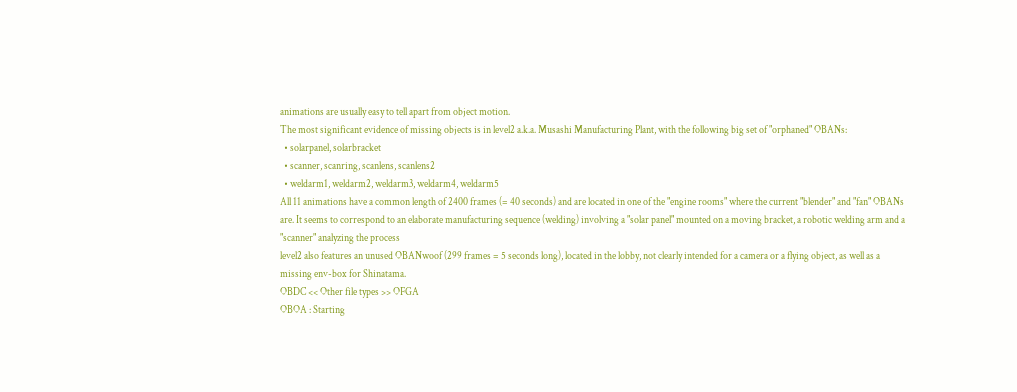animations are usually easy to tell apart from object motion.
The most significant evidence of missing objects is in level2 a.k.a. Musashi Manufacturing Plant, with the following big set of "orphaned" OBANs:
  • solarpanel, solarbracket
  • scanner, scanring, scanlens, scanlens2
  • weldarm1, weldarm2, weldarm3, weldarm4, weldarm5
All 11 animations have a common length of 2400 frames (= 40 seconds) and are located in one of the "engine rooms" where the current "blender" and "fan" OBANs are. It seems to correspond to an elaborate manufacturing sequence (welding) involving a "solar panel" mounted on a moving bracket, a robotic welding arm and a "scanner" analyzing the process
level2 also features an unused OBANwoof (299 frames = 5 seconds long), located in the lobby, not clearly intended for a camera or a flying object, as well as a missing env-box for Shinatama.
OBDC << Other file types >> OFGA
OBOA : Starting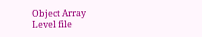Object Array
Level file